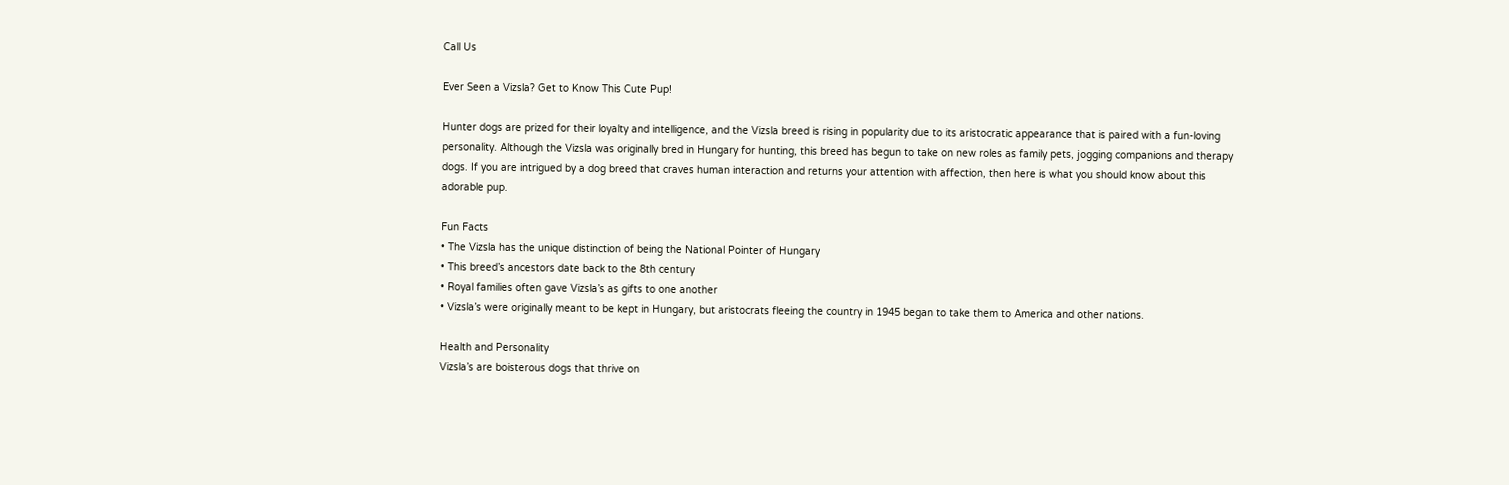Call Us

Ever Seen a Vizsla? Get to Know This Cute Pup!

Hunter dogs are prized for their loyalty and intelligence, and the Vizsla breed is rising in popularity due to its aristocratic appearance that is paired with a fun-loving personality. Although the Vizsla was originally bred in Hungary for hunting, this breed has begun to take on new roles as family pets, jogging companions and therapy dogs. If you are intrigued by a dog breed that craves human interaction and returns your attention with affection, then here is what you should know about this adorable pup.

Fun Facts
• The Vizsla has the unique distinction of being the National Pointer of Hungary
• This breed’s ancestors date back to the 8th century
• Royal families often gave Vizsla’s as gifts to one another
• Vizsla’s were originally meant to be kept in Hungary, but aristocrats fleeing the country in 1945 began to take them to America and other nations.

Health and Personality
Vizsla’s are boisterous dogs that thrive on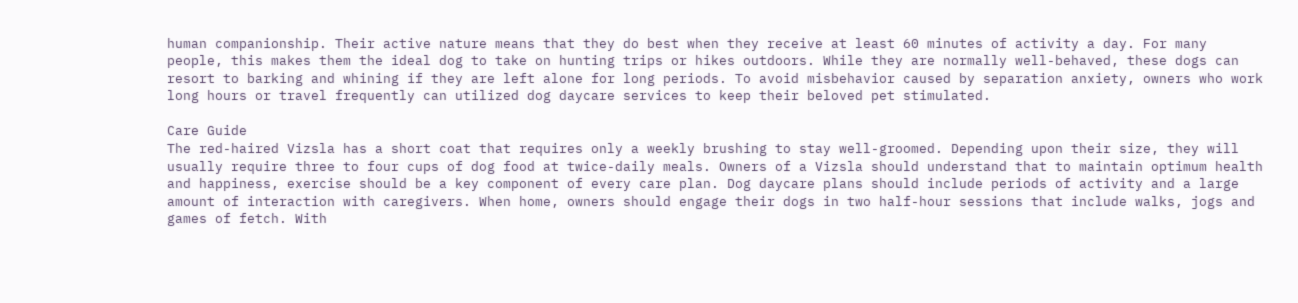human companionship. Their active nature means that they do best when they receive at least 60 minutes of activity a day. For many people, this makes them the ideal dog to take on hunting trips or hikes outdoors. While they are normally well-behaved, these dogs can resort to barking and whining if they are left alone for long periods. To avoid misbehavior caused by separation anxiety, owners who work long hours or travel frequently can utilized dog daycare services to keep their beloved pet stimulated.

Care Guide
The red-haired Vizsla has a short coat that requires only a weekly brushing to stay well-groomed. Depending upon their size, they will usually require three to four cups of dog food at twice-daily meals. Owners of a Vizsla should understand that to maintain optimum health and happiness, exercise should be a key component of every care plan. Dog daycare plans should include periods of activity and a large amount of interaction with caregivers. When home, owners should engage their dogs in two half-hour sessions that include walks, jogs and games of fetch. With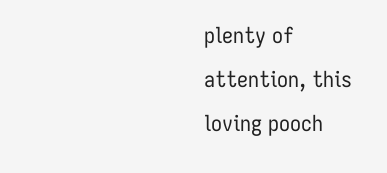plenty of attention, this loving pooch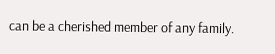can be a cherished member of any family.